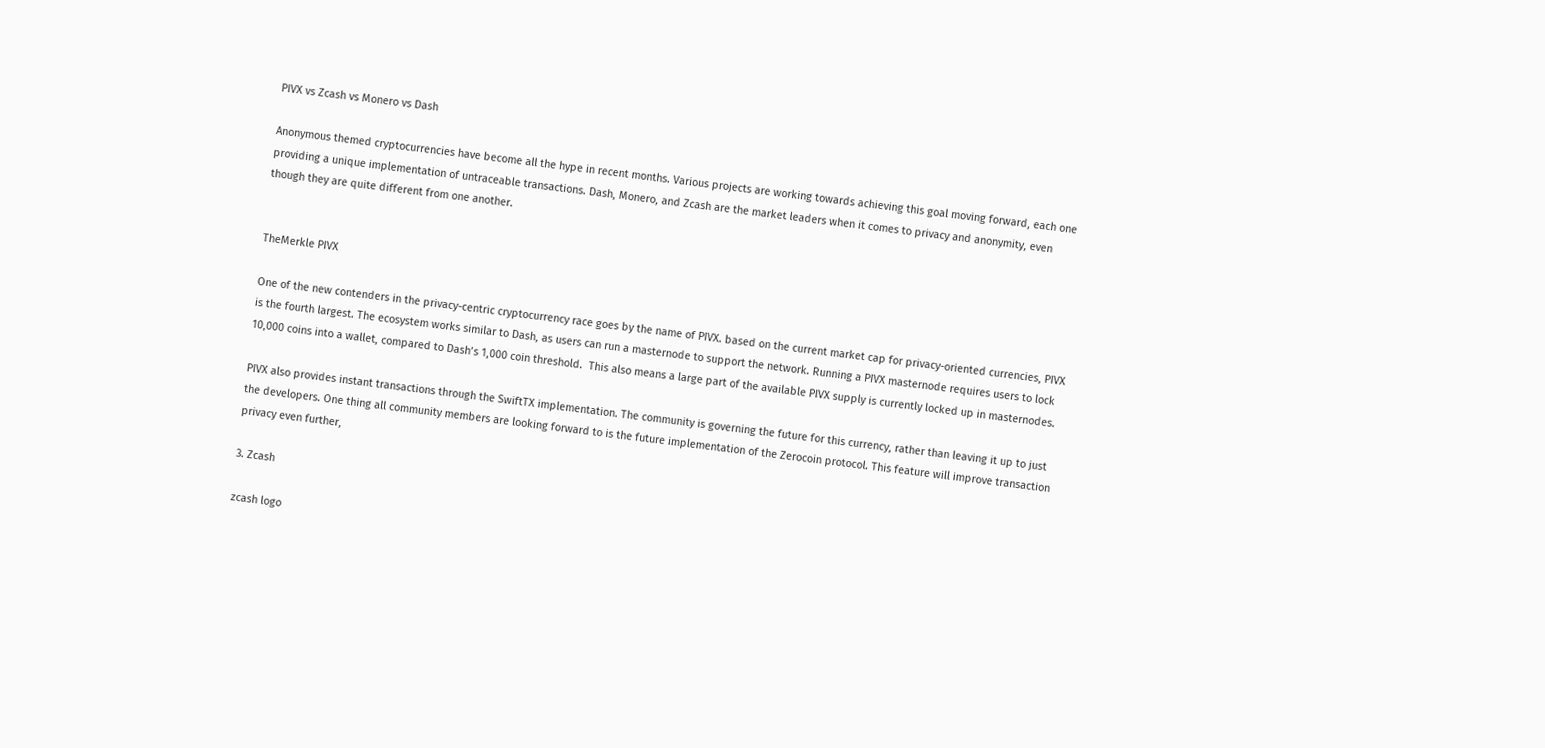PIVX vs Zcash vs Monero vs Dash

Anonymous themed cryptocurrencies have become all the hype in recent months. Various projects are working towards achieving this goal moving forward, each one providing a unique implementation of untraceable transactions. Dash, Monero, and Zcash are the market leaders when it comes to privacy and anonymity, even though they are quite different from one another.


TheMerkle PIVX

One of the new contenders in the privacy-centric cryptocurrency race goes by the name of PIVX. based on the current market cap for privacy-oriented currencies, PIVX is the fourth largest. The ecosystem works similar to Dash, as users can run a masternode to support the network. Running a PIVX masternode requires users to lock 10,000 coins into a wallet, compared to Dash’s 1,000 coin threshold.  This also means a large part of the available PIVX supply is currently locked up in masternodes.

PIVX also provides instant transactions through the SwiftTX implementation. The community is governing the future for this currency, rather than leaving it up to just the developers. One thing all community members are looking forward to is the future implementation of the Zerocoin protocol. This feature will improve transaction privacy even further,

3. Zcash

zcash logo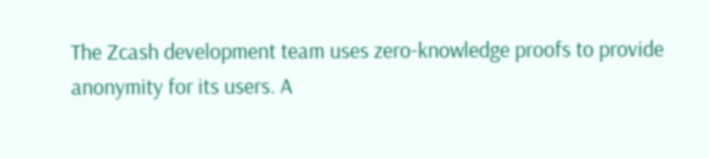The Zcash development team uses zero-knowledge proofs to provide anonymity for its users. A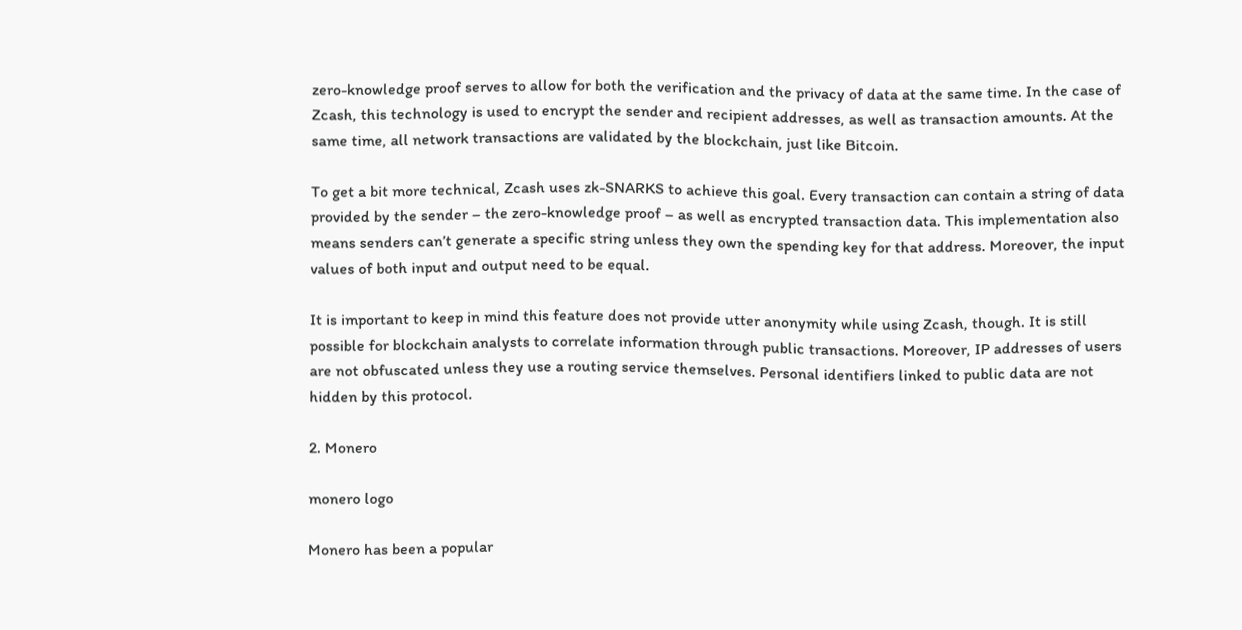zero-knowledge proof serves to allow for both the verification and the privacy of data at the same time. In the case of Zcash, this technology is used to encrypt the sender and recipient addresses, as well as transaction amounts. At the same time, all network transactions are validated by the blockchain, just like Bitcoin.

To get a bit more technical, Zcash uses zk-SNARKS to achieve this goal. Every transaction can contain a string of data provided by the sender – the zero-knowledge proof – as well as encrypted transaction data. This implementation also means senders can’t generate a specific string unless they own the spending key for that address. Moreover, the input values of both input and output need to be equal.

It is important to keep in mind this feature does not provide utter anonymity while using Zcash, though. It is still possible for blockchain analysts to correlate information through public transactions. Moreover, IP addresses of users are not obfuscated unless they use a routing service themselves. Personal identifiers linked to public data are not hidden by this protocol.

2. Monero

monero logo

Monero has been a popular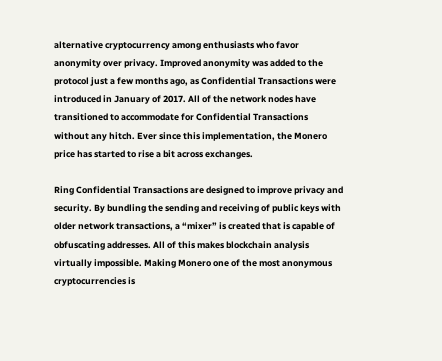alternative cryptocurrency among enthusiasts who favor anonymity over privacy. Improved anonymity was added to the protocol just a few months ago, as Confidential Transactions were introduced in January of 2017. All of the network nodes have transitioned to accommodate for Confidential Transactions without any hitch. Ever since this implementation, the Monero price has started to rise a bit across exchanges.

Ring Confidential Transactions are designed to improve privacy and security. By bundling the sending and receiving of public keys with older network transactions, a “mixer” is created that is capable of obfuscating addresses. All of this makes blockchain analysis virtually impossible. Making Monero one of the most anonymous cryptocurrencies is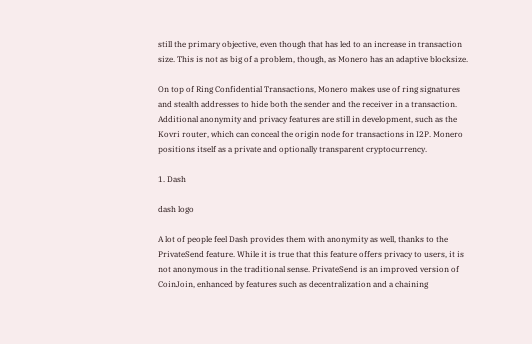still the primary objective, even though that has led to an increase in transaction size. This is not as big of a problem, though, as Monero has an adaptive blocksize.

On top of Ring Confidential Transactions, Monero makes use of ring signatures and stealth addresses to hide both the sender and the receiver in a transaction. Additional anonymity and privacy features are still in development, such as the Kovri router, which can conceal the origin node for transactions in I2P. Monero positions itself as a private and optionally transparent cryptocurrency.

1. Dash

dash logo

A lot of people feel Dash provides them with anonymity as well, thanks to the PrivateSend feature. While it is true that this feature offers privacy to users, it is not anonymous in the traditional sense. PrivateSend is an improved version of CoinJoin, enhanced by features such as decentralization and a chaining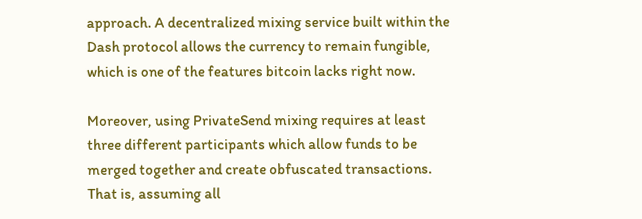approach. A decentralized mixing service built within the Dash protocol allows the currency to remain fungible, which is one of the features bitcoin lacks right now.

Moreover, using PrivateSend mixing requires at least three different participants which allow funds to be merged together and create obfuscated transactions. That is, assuming all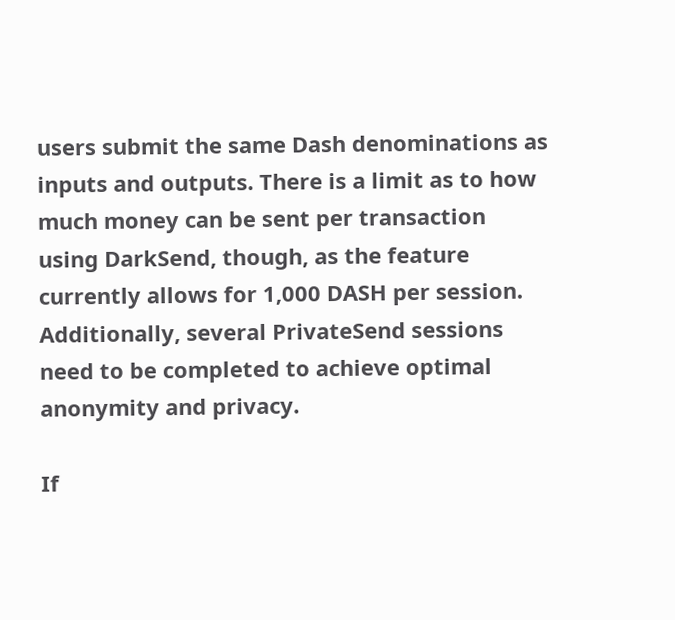users submit the same Dash denominations as inputs and outputs. There is a limit as to how much money can be sent per transaction using DarkSend, though, as the feature currently allows for 1,000 DASH per session. Additionally, several PrivateSend sessions need to be completed to achieve optimal anonymity and privacy.

If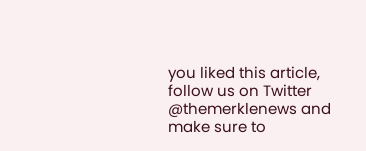you liked this article, follow us on Twitter @themerklenews and make sure to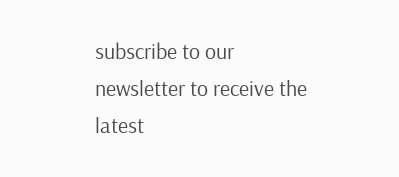subscribe to our newsletter to receive the latest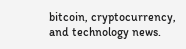bitcoin, cryptocurrency, and technology news.